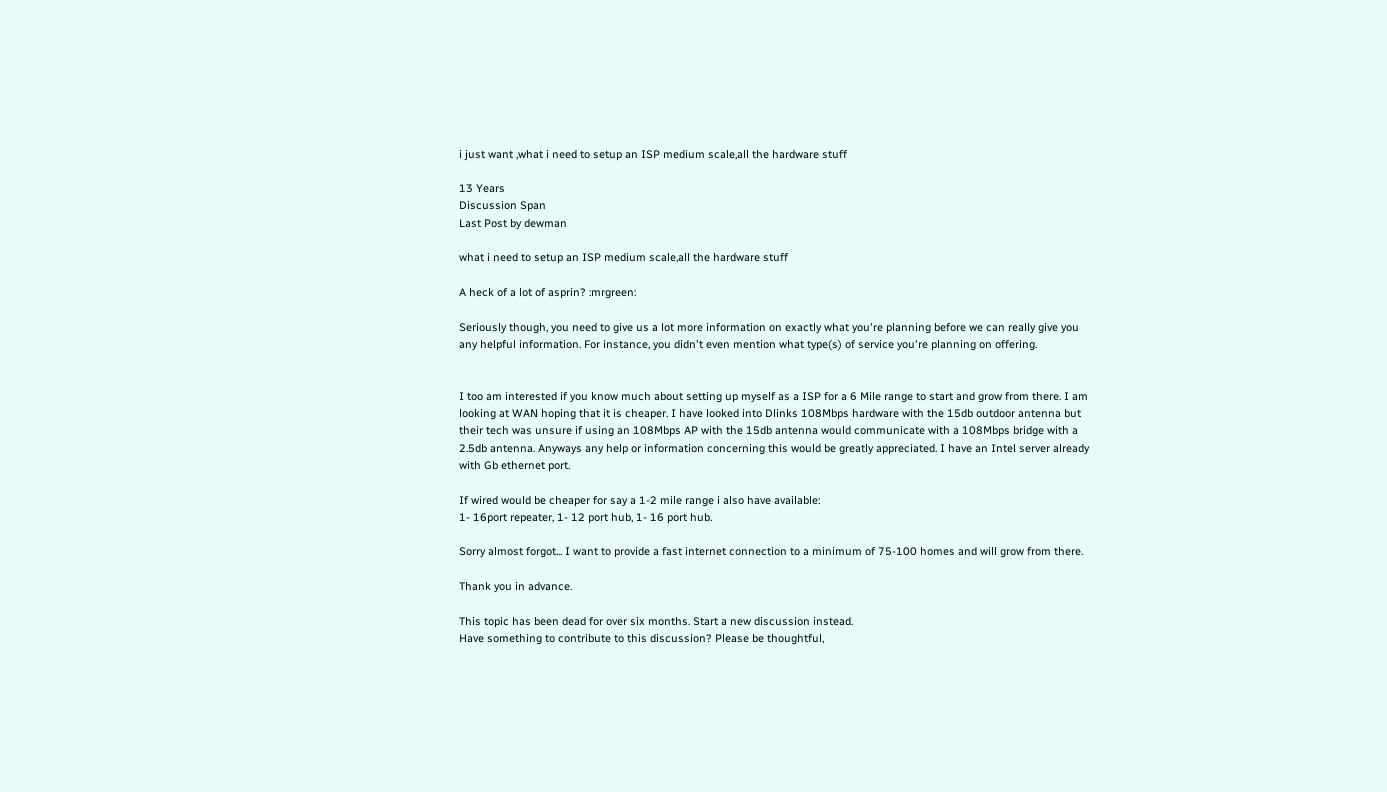i just want ,what i need to setup an ISP medium scale,all the hardware stuff

13 Years
Discussion Span
Last Post by dewman

what i need to setup an ISP medium scale,all the hardware stuff

A heck of a lot of asprin? :mrgreen:

Seriously though, you need to give us a lot more information on exactly what you're planning before we can really give you any helpful information. For instance, you didn't even mention what type(s) of service you're planning on offering.


I too am interested if you know much about setting up myself as a ISP for a 6 Mile range to start and grow from there. I am looking at WAN hoping that it is cheaper. I have looked into Dlinks 108Mbps hardware with the 15db outdoor antenna but their tech was unsure if using an 108Mbps AP with the 15db antenna would communicate with a 108Mbps bridge with a 2.5db antenna. Anyways any help or information concerning this would be greatly appreciated. I have an Intel server already with Gb ethernet port.

If wired would be cheaper for say a 1-2 mile range i also have available:
1- 16port repeater, 1- 12 port hub, 1- 16 port hub.

Sorry almost forgot... I want to provide a fast internet connection to a minimum of 75-100 homes and will grow from there.

Thank you in advance.

This topic has been dead for over six months. Start a new discussion instead.
Have something to contribute to this discussion? Please be thoughtful,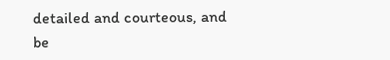detailed and courteous, and be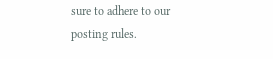sure to adhere to our posting rules.